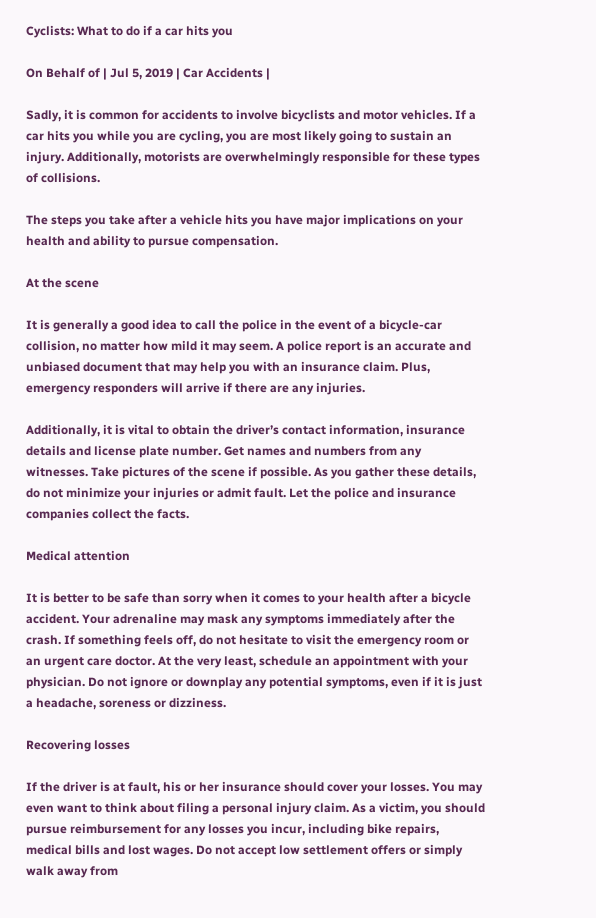Cyclists: What to do if a car hits you

On Behalf of | Jul 5, 2019 | Car Accidents |

Sadly, it is common for accidents to involve bicyclists and motor vehicles. If a car hits you while you are cycling, you are most likely going to sustain an injury. Additionally, motorists are overwhelmingly responsible for these types of collisions.

The steps you take after a vehicle hits you have major implications on your health and ability to pursue compensation.

At the scene

It is generally a good idea to call the police in the event of a bicycle-car collision, no matter how mild it may seem. A police report is an accurate and unbiased document that may help you with an insurance claim. Plus, emergency responders will arrive if there are any injuries.

Additionally, it is vital to obtain the driver’s contact information, insurance details and license plate number. Get names and numbers from any witnesses. Take pictures of the scene if possible. As you gather these details, do not minimize your injuries or admit fault. Let the police and insurance companies collect the facts.

Medical attention

It is better to be safe than sorry when it comes to your health after a bicycle accident. Your adrenaline may mask any symptoms immediately after the crash. If something feels off, do not hesitate to visit the emergency room or an urgent care doctor. At the very least, schedule an appointment with your physician. Do not ignore or downplay any potential symptoms, even if it is just a headache, soreness or dizziness.

Recovering losses

If the driver is at fault, his or her insurance should cover your losses. You may even want to think about filing a personal injury claim. As a victim, you should pursue reimbursement for any losses you incur, including bike repairs, medical bills and lost wages. Do not accept low settlement offers or simply walk away from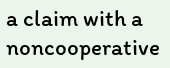a claim with a noncooperative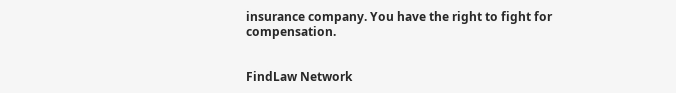insurance company. You have the right to fight for compensation.


FindLaw Network